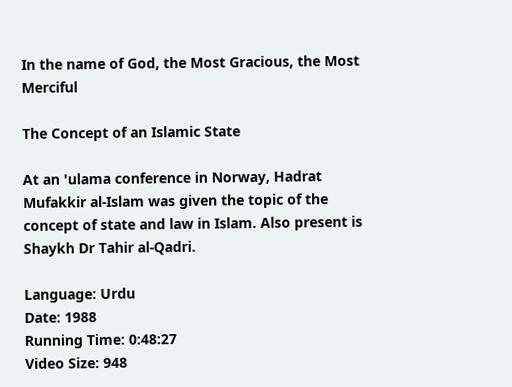In the name of God, the Most Gracious, the Most Merciful

The Concept of an Islamic State

At an 'ulama conference in Norway, Hadrat Mufakkir al-Islam was given the topic of the concept of state and law in Islam. Also present is Shaykh Dr Tahir al-Qadri.

Language: Urdu
Date: 1988
Running Time: 0:48:27
Video Size: 948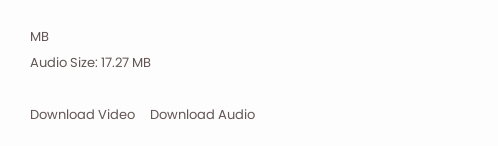MB
Audio Size: 17.27 MB

Download Video     Download Audio